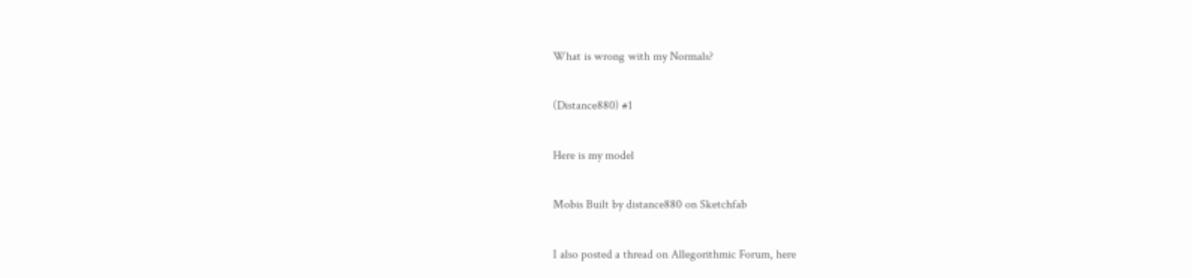What is wrong with my Normals?

(Distance880) #1

Here is my model

Mobis Built by distance880 on Sketchfab

I also posted a thread on Allegorithmic Forum, here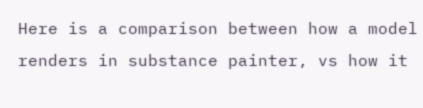Here is a comparison between how a model renders in substance painter, vs how it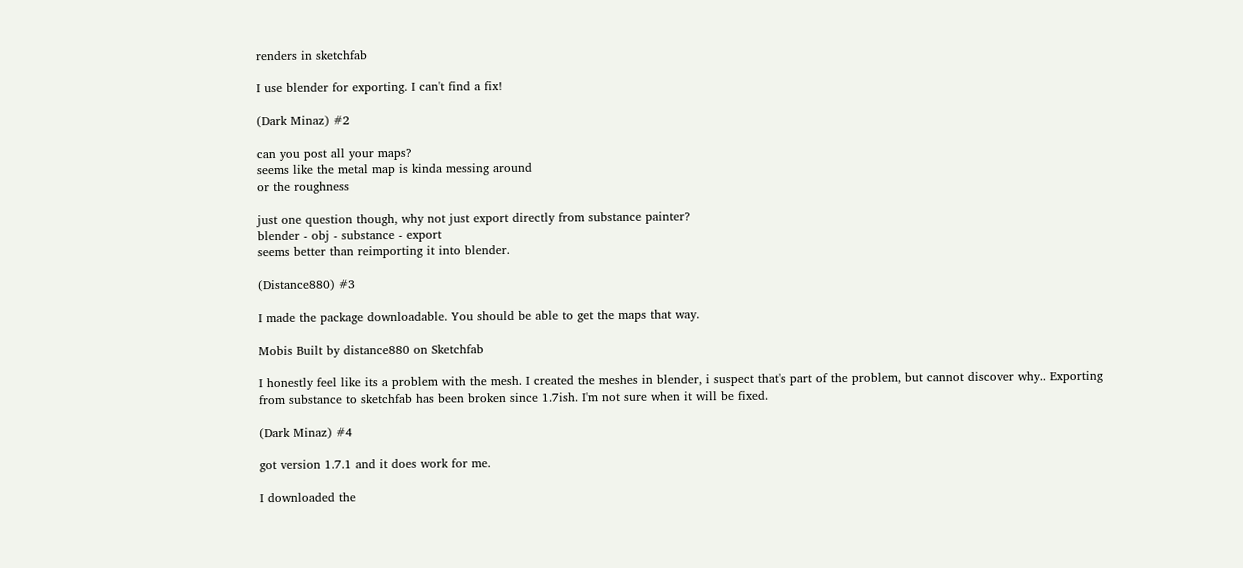renders in sketchfab

I use blender for exporting. I can't find a fix!

(Dark Minaz) #2

can you post all your maps?
seems like the metal map is kinda messing around
or the roughness

just one question though, why not just export directly from substance painter?
blender - obj - substance - export
seems better than reimporting it into blender.

(Distance880) #3

I made the package downloadable. You should be able to get the maps that way.

Mobis Built by distance880 on Sketchfab

I honestly feel like its a problem with the mesh. I created the meshes in blender, i suspect that's part of the problem, but cannot discover why.. Exporting from substance to sketchfab has been broken since 1.7ish. I'm not sure when it will be fixed.

(Dark Minaz) #4

got version 1.7.1 and it does work for me.

I downloaded the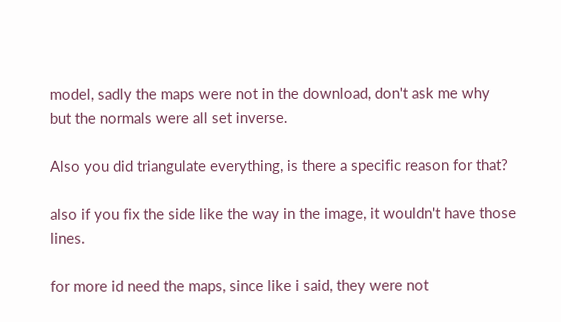model, sadly the maps were not in the download, don't ask me why
but the normals were all set inverse.

Also you did triangulate everything, is there a specific reason for that?

also if you fix the side like the way in the image, it wouldn't have those lines.

for more id need the maps, since like i said, they were not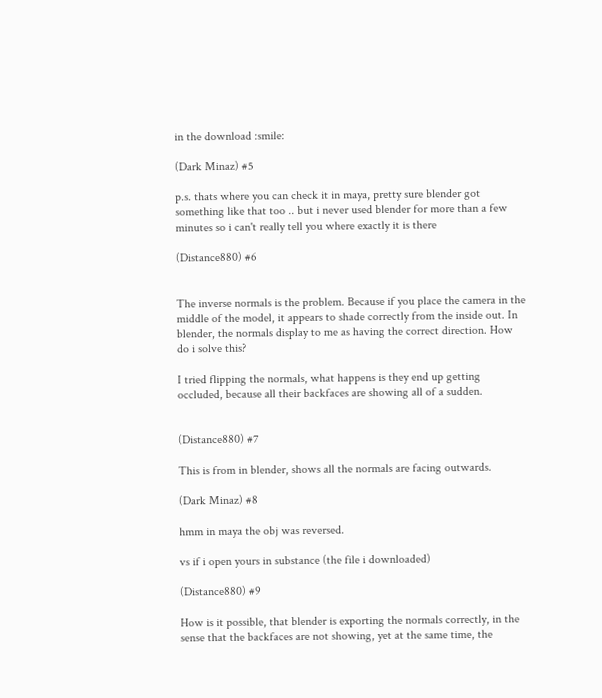in the download :smile:

(Dark Minaz) #5

p.s. thats where you can check it in maya, pretty sure blender got something like that too .. but i never used blender for more than a few minutes so i can't really tell you where exactly it is there

(Distance880) #6


The inverse normals is the problem. Because if you place the camera in the middle of the model, it appears to shade correctly from the inside out. In blender, the normals display to me as having the correct direction. How do i solve this?

I tried flipping the normals, what happens is they end up getting occluded, because all their backfaces are showing all of a sudden.


(Distance880) #7

This is from in blender, shows all the normals are facing outwards.

(Dark Minaz) #8

hmm in maya the obj was reversed.

vs if i open yours in substance (the file i downloaded)

(Distance880) #9

How is it possible, that blender is exporting the normals correctly, in the sense that the backfaces are not showing, yet at the same time, the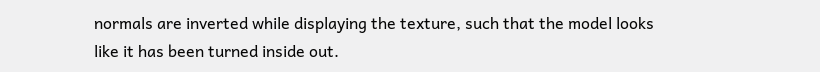normals are inverted while displaying the texture, such that the model looks like it has been turned inside out.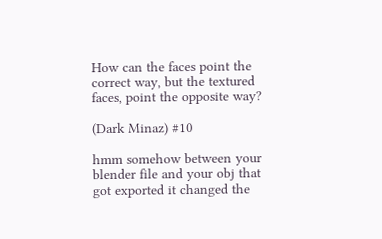How can the faces point the correct way, but the textured faces, point the opposite way?

(Dark Minaz) #10

hmm somehow between your blender file and your obj that got exported it changed the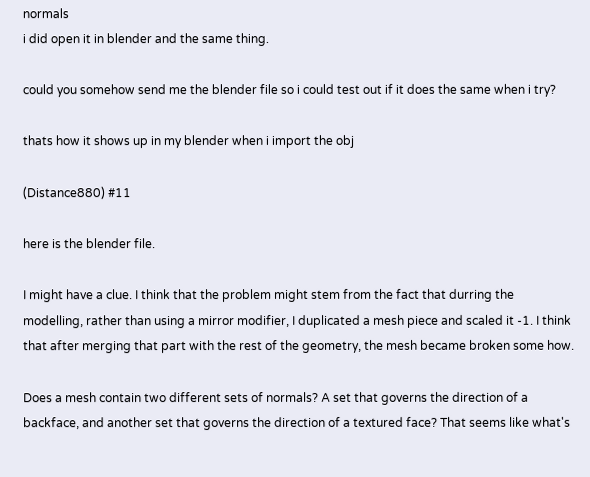normals
i did open it in blender and the same thing.

could you somehow send me the blender file so i could test out if it does the same when i try?

thats how it shows up in my blender when i import the obj

(Distance880) #11

here is the blender file.

I might have a clue. I think that the problem might stem from the fact that durring the modelling, rather than using a mirror modifier, I duplicated a mesh piece and scaled it -1. I think that after merging that part with the rest of the geometry, the mesh became broken some how.

Does a mesh contain two different sets of normals? A set that governs the direction of a backface, and another set that governs the direction of a textured face? That seems like what's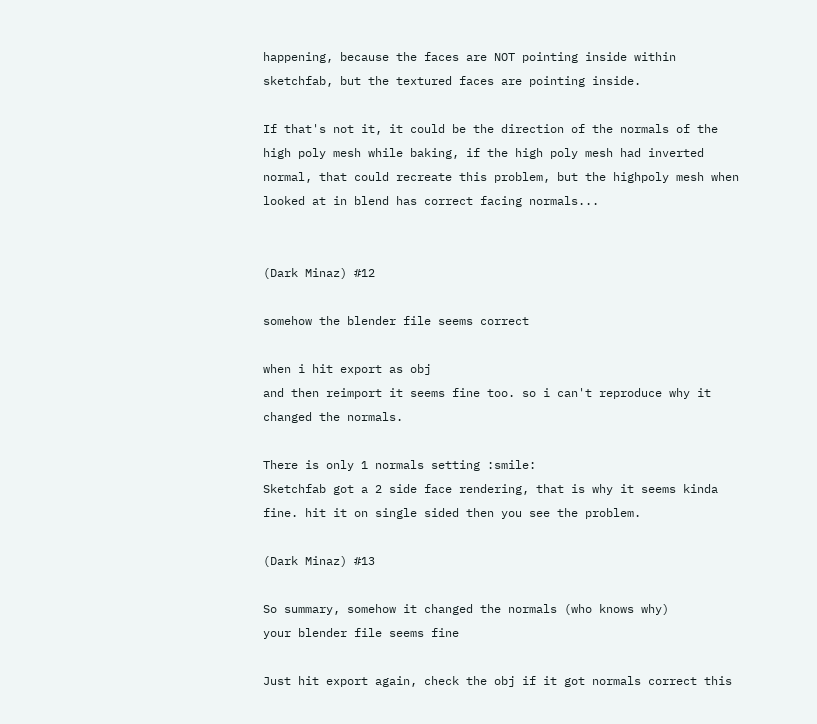happening, because the faces are NOT pointing inside within sketchfab, but the textured faces are pointing inside.

If that's not it, it could be the direction of the normals of the high poly mesh while baking, if the high poly mesh had inverted normal, that could recreate this problem, but the highpoly mesh when looked at in blend has correct facing normals...


(Dark Minaz) #12

somehow the blender file seems correct

when i hit export as obj
and then reimport it seems fine too. so i can't reproduce why it changed the normals.

There is only 1 normals setting :smile:
Sketchfab got a 2 side face rendering, that is why it seems kinda fine. hit it on single sided then you see the problem.

(Dark Minaz) #13

So summary, somehow it changed the normals (who knows why)
your blender file seems fine

Just hit export again, check the obj if it got normals correct this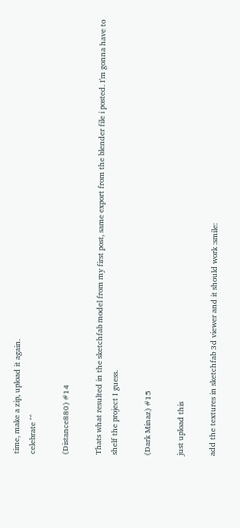time, make a zip, upload it again.
celebrate ^^

(Distance880) #14

Thats what resulted in the sketchfab model from my first post, same export from the blender file i posted. I'm gonna have to shelf the project I guess.

(Dark Minaz) #15

just upload this

add the textures in sketchfab 3d viewer and it should work :smile: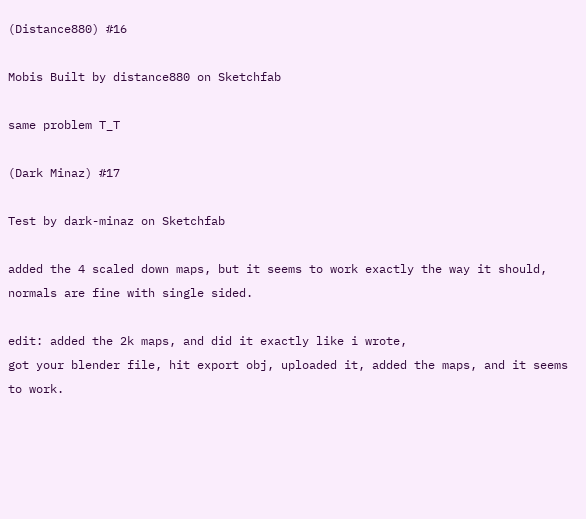(Distance880) #16

Mobis Built by distance880 on Sketchfab

same problem T_T

(Dark Minaz) #17

Test by dark-minaz on Sketchfab

added the 4 scaled down maps, but it seems to work exactly the way it should, normals are fine with single sided.

edit: added the 2k maps, and did it exactly like i wrote,
got your blender file, hit export obj, uploaded it, added the maps, and it seems to work.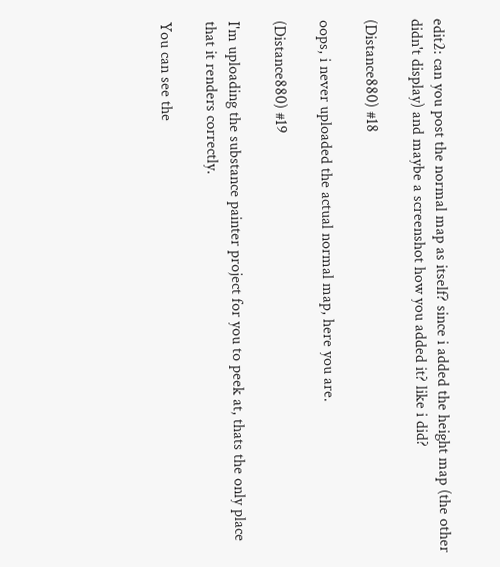edit2: can you post the normal map as itself? since i added the height map (the other didn't display) and maybe a screenshot how you added it? like i did?

(Distance880) #18

oops, i never uploaded the actual normal map, here you are.

(Distance880) #19

I'm uploading the substance painter project for you to peek at, thats the only place that it renders correctly.

You can see the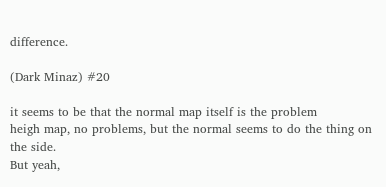difference.

(Dark Minaz) #20

it seems to be that the normal map itself is the problem
heigh map, no problems, but the normal seems to do the thing on the side.
But yeah,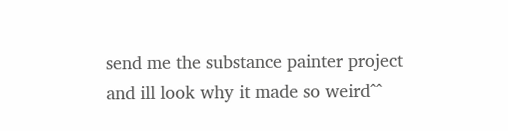send me the substance painter project and ill look why it made so weird^^